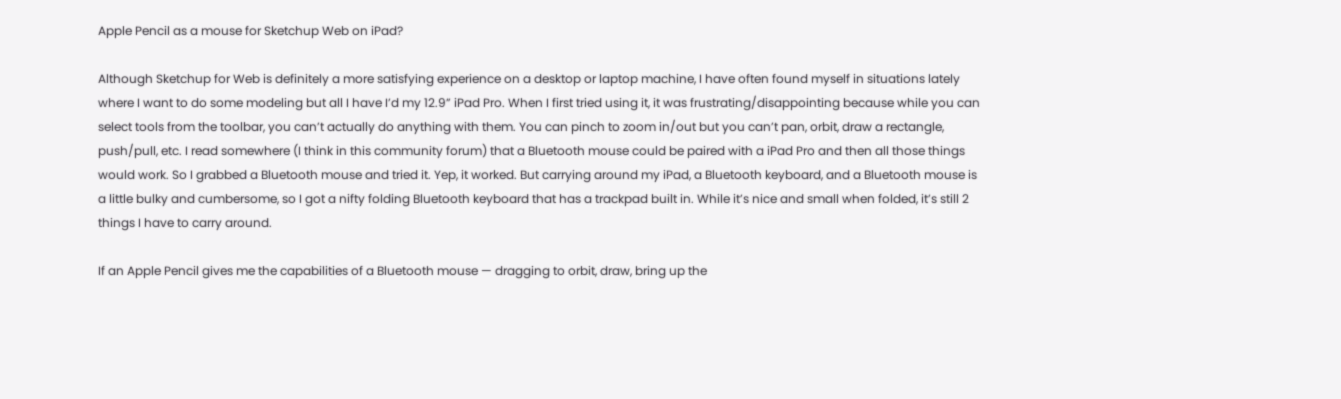Apple Pencil as a mouse for Sketchup Web on iPad?

Although Sketchup for Web is definitely a more satisfying experience on a desktop or laptop machine, I have often found myself in situations lately where I want to do some modeling but all I have I’d my 12.9” iPad Pro. When I first tried using it, it was frustrating/disappointing because while you can select tools from the toolbar, you can’t actually do anything with them. You can pinch to zoom in/out but you can’t pan, orbit, draw a rectangle, push/pull, etc. I read somewhere (I think in this community forum) that a Bluetooth mouse could be paired with a iPad Pro and then all those things would work. So I grabbed a Bluetooth mouse and tried it. Yep, it worked. But carrying around my iPad, a Bluetooth keyboard, and a Bluetooth mouse is a little bulky and cumbersome, so I got a nifty folding Bluetooth keyboard that has a trackpad built in. While it’s nice and small when folded, it’s still 2 things I have to carry around.

If an Apple Pencil gives me the capabilities of a Bluetooth mouse — dragging to orbit, draw, bring up the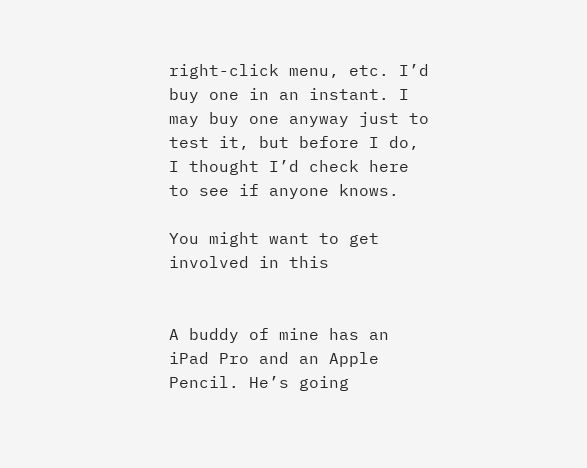right-click menu, etc. I’d buy one in an instant. I may buy one anyway just to test it, but before I do, I thought I’d check here to see if anyone knows.

You might want to get involved in this


A buddy of mine has an iPad Pro and an Apple Pencil. He’s going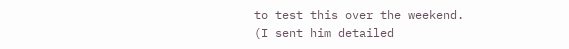to test this over the weekend. (I sent him detailed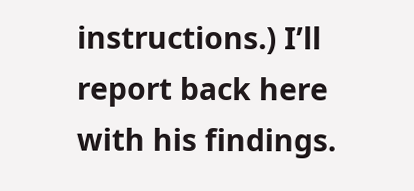instructions.) I’ll report back here with his findings.